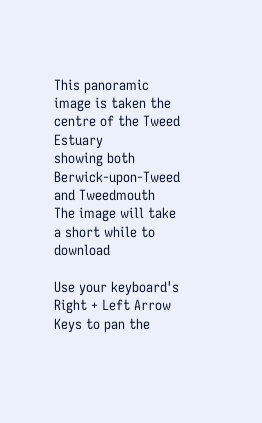This panoramic image is taken the centre of the Tweed Estuary
showing both Berwick-upon-Tweed and Tweedmouth
The image will take a short while to download

Use your keyboard's Right + Left Arrow Keys to pan the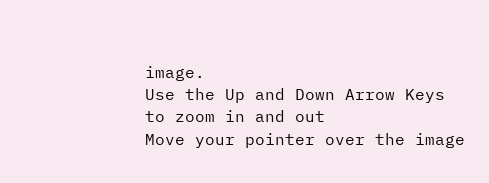image.
Use the Up and Down Arrow Keys to zoom in and out
Move your pointer over the image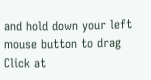and hold down your left mouse button to drag
Click at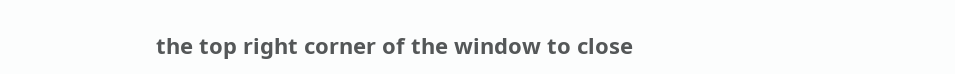the top right corner of the window to close